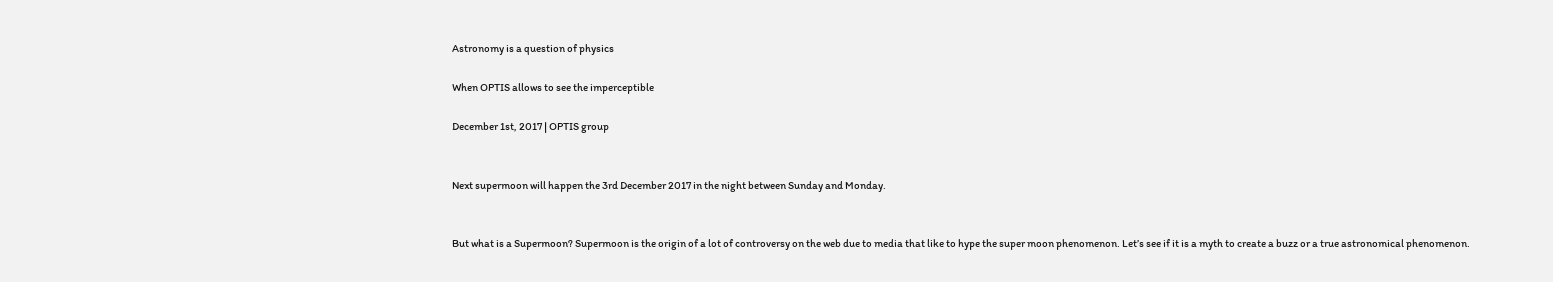Astronomy is a question of physics

When OPTIS allows to see the imperceptible

December 1st, 2017 | OPTIS group


Next supermoon will happen the 3rd December 2017 in the night between Sunday and Monday.


But what is a Supermoon? Supermoon is the origin of a lot of controversy on the web due to media that like to hype the super moon phenomenon. Let’s see if it is a myth to create a buzz or a true astronomical phenomenon.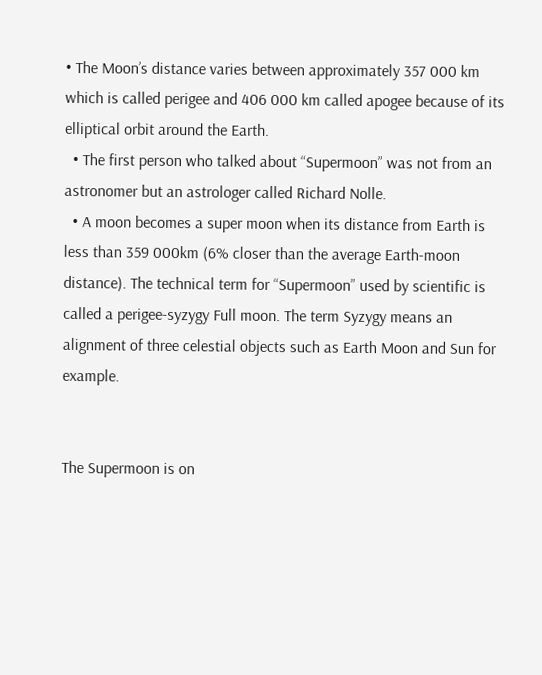• The Moon’s distance varies between approximately 357 000 km which is called perigee and 406 000 km called apogee because of its elliptical orbit around the Earth.
  • The first person who talked about “Supermoon” was not from an astronomer but an astrologer called Richard Nolle.
  • A moon becomes a super moon when its distance from Earth is less than 359 000km (6% closer than the average Earth-moon distance). The technical term for “Supermoon” used by scientific is called a perigee-syzygy Full moon. The term Syzygy means an alignment of three celestial objects such as Earth Moon and Sun for example.


The Supermoon is on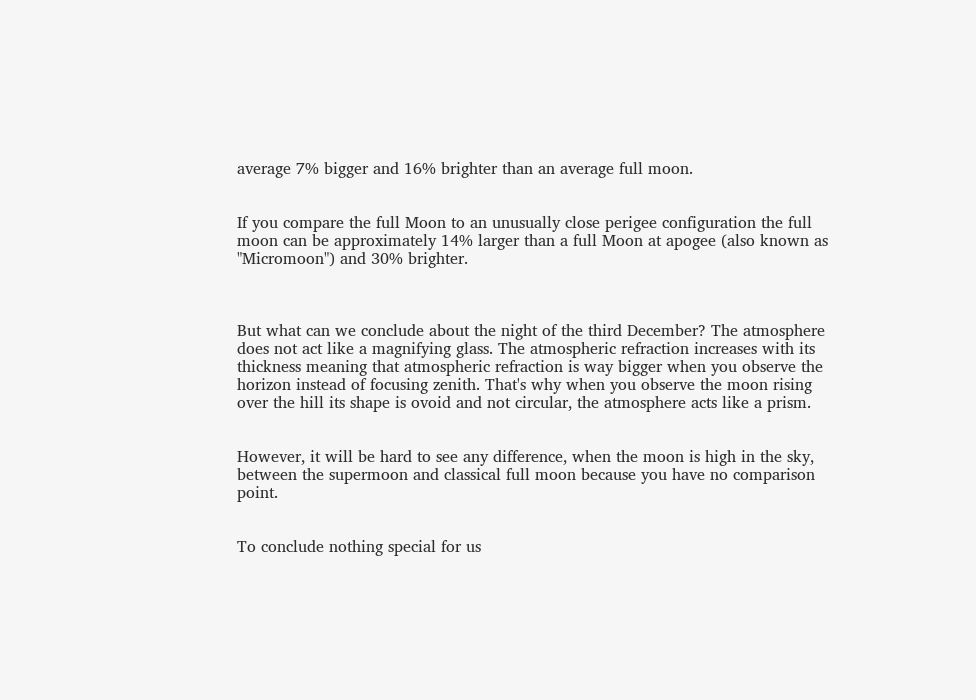average 7% bigger and 16% brighter than an average full moon.


If you compare the full Moon to an unusually close perigee configuration the full moon can be approximately 14% larger than a full Moon at apogee (also known as "Micromoon") and 30% brighter.



But what can we conclude about the night of the third December? The atmosphere does not act like a magnifying glass. The atmospheric refraction increases with its thickness meaning that atmospheric refraction is way bigger when you observe the horizon instead of focusing zenith. That's why when you observe the moon rising over the hill its shape is ovoid and not circular, the atmosphere acts like a prism.


However, it will be hard to see any difference, when the moon is high in the sky, between the supermoon and classical full moon because you have no comparison point.


To conclude nothing special for us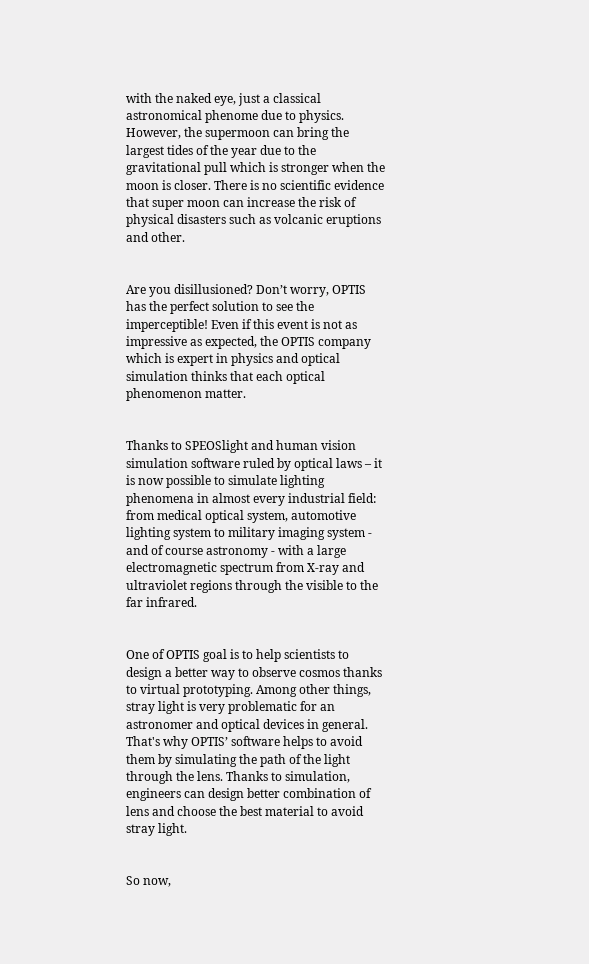with the naked eye, just a classical astronomical phenome due to physics. However, the supermoon can bring the largest tides of the year due to the gravitational pull which is stronger when the moon is closer. There is no scientific evidence that super moon can increase the risk of physical disasters such as volcanic eruptions and other.


Are you disillusioned? Don’t worry, OPTIS has the perfect solution to see the imperceptible! Even if this event is not as impressive as expected, the OPTIS company which is expert in physics and optical simulation thinks that each optical phenomenon matter.


Thanks to SPEOSlight and human vision simulation software ruled by optical laws – it is now possible to simulate lighting phenomena in almost every industrial field: from medical optical system, automotive lighting system to military imaging system - and of course astronomy - with a large electromagnetic spectrum from X-ray and ultraviolet regions through the visible to the far infrared.


One of OPTIS goal is to help scientists to design a better way to observe cosmos thanks to virtual prototyping. Among other things, stray light is very problematic for an astronomer and optical devices in general. That's why OPTIS’ software helps to avoid them by simulating the path of the light through the lens. Thanks to simulation, engineers can design better combination of lens and choose the best material to avoid stray light.


So now,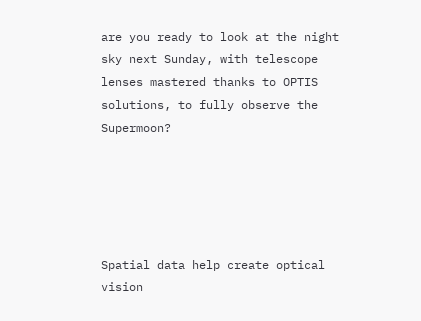are you ready to look at the night sky next Sunday, with telescope lenses mastered thanks to OPTIS solutions, to fully observe the Supermoon?





Spatial data help create optical vision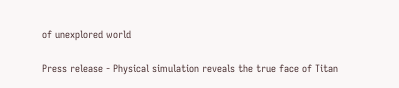of unexplored world

Press release - Physical simulation reveals the true face of Titan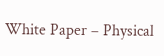White Paper – Physical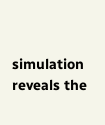simulation reveals the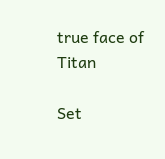true face of Titan

Set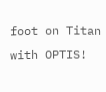foot on Titan with OPTIS!